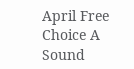April Free Choice A Sound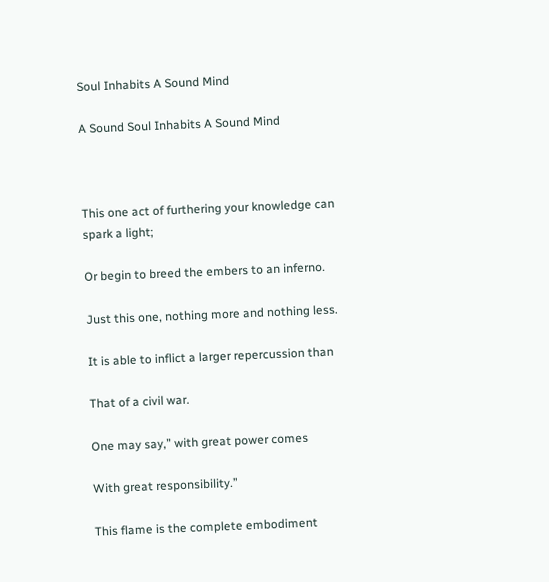Soul Inhabits A Sound Mind

A Sound Soul Inhabits A Sound Mind



This one act of furthering your knowledge can spark a light;

Or begin to breed the embers to an inferno.

Just this one, nothing more and nothing less.

It is able to inflict a larger repercussion than

That of a civil war.

One may say,” with great power comes

With great responsibility.”

This flame is the complete embodiment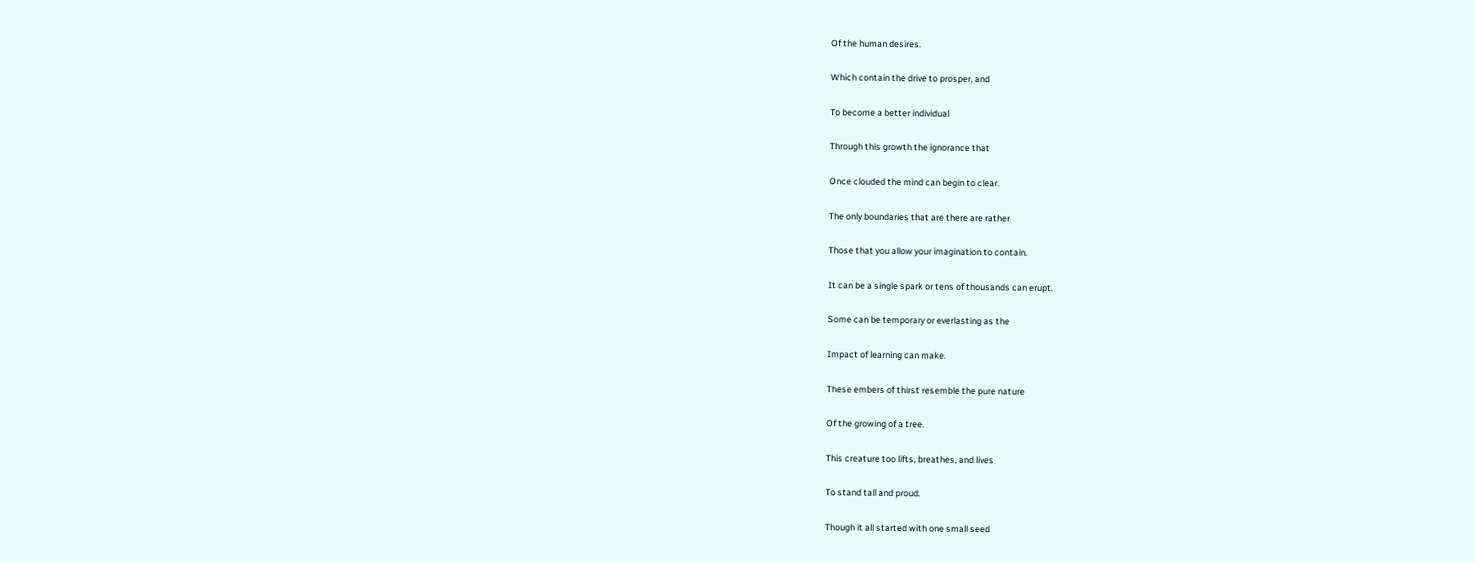Of the human desires.

Which contain the drive to prosper, and

To become a better individual

Through this growth the ignorance that

Once clouded the mind can begin to clear.

The only boundaries that are there are rather

Those that you allow your imagination to contain.

It can be a single spark or tens of thousands can erupt.

Some can be temporary or everlasting as the

Impact of learning can make.

These embers of thirst resemble the pure nature

Of the growing of a tree.

This creature too lifts, breathes, and lives

To stand tall and proud.

Though it all started with one small seed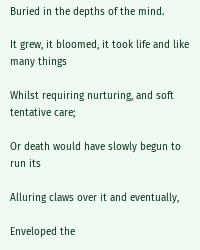Buried in the depths of the mind.

It grew, it bloomed, it took life and like many things

Whilst requiring nurturing, and soft tentative care;

Or death would have slowly begun to run its

Alluring claws over it and eventually,

Enveloped the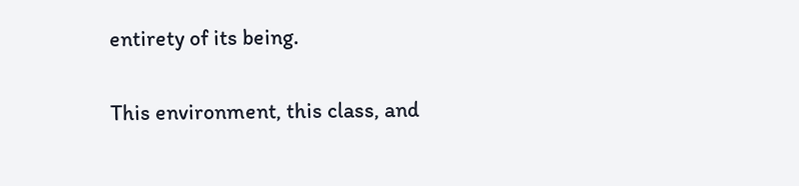entirety of its being.

This environment, this class, and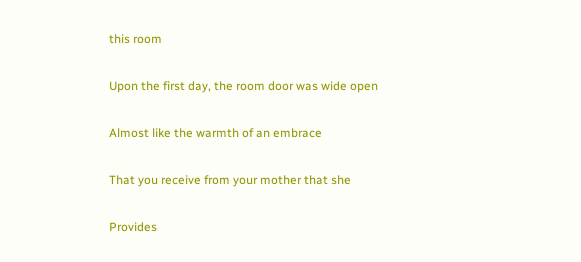this room

Upon the first day, the room door was wide open

Almost like the warmth of an embrace

That you receive from your mother that she

Provides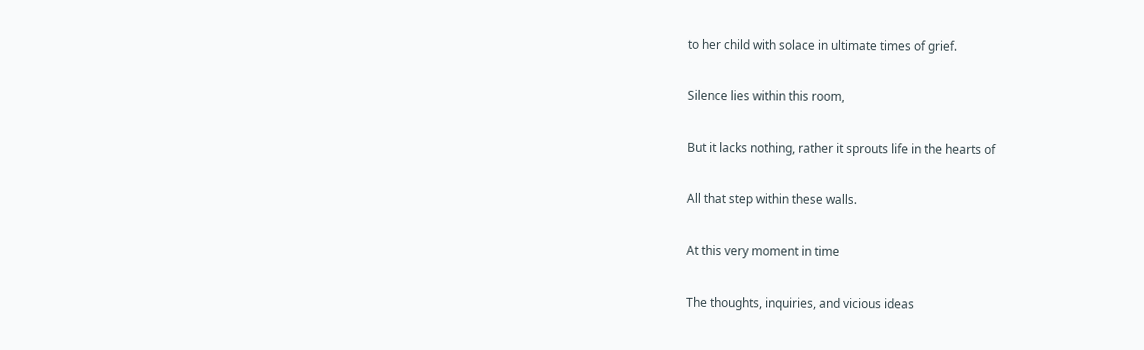to her child with solace in ultimate times of grief.

Silence lies within this room,

But it lacks nothing, rather it sprouts life in the hearts of

All that step within these walls.

At this very moment in time

The thoughts, inquiries, and vicious ideas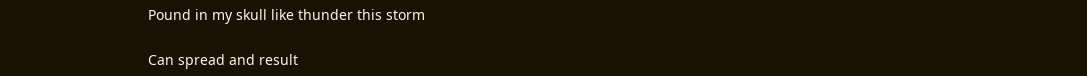Pound in my skull like thunder this storm

Can spread and result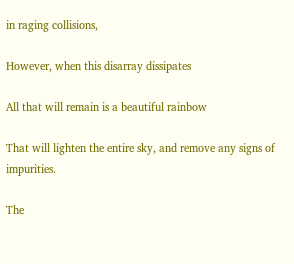in raging collisions,

However, when this disarray dissipates

All that will remain is a beautiful rainbow

That will lighten the entire sky, and remove any signs of impurities.

The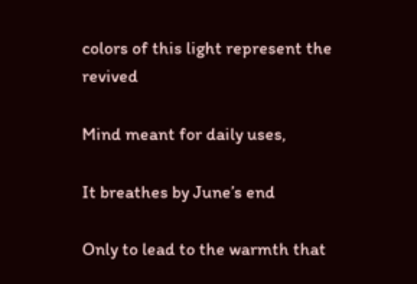colors of this light represent the revived

Mind meant for daily uses,

It breathes by June’s end

Only to lead to the warmth that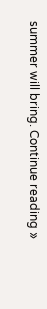summer will bring. Continue reading »